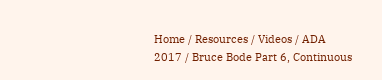Home / Resources / Videos / ADA 2017 / Bruce Bode Part 6, Continuous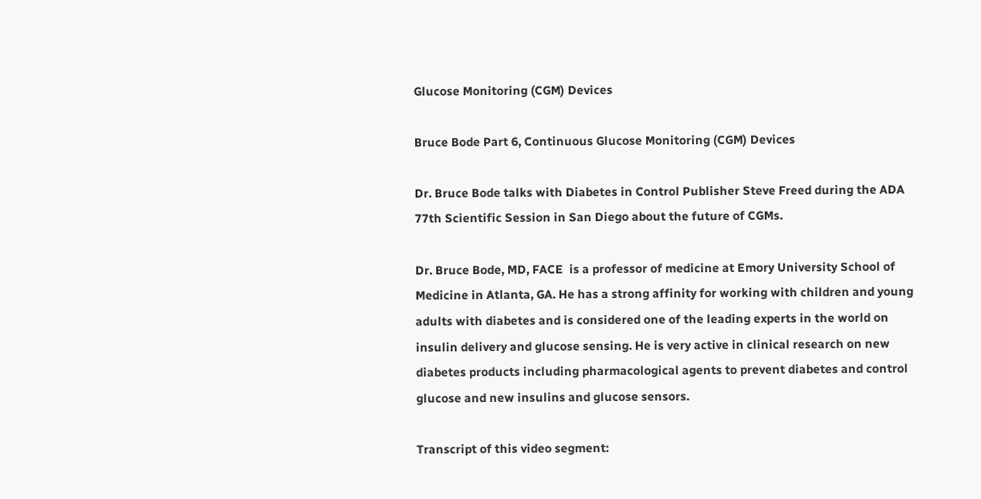Glucose Monitoring (CGM) Devices

Bruce Bode Part 6, Continuous Glucose Monitoring (CGM) Devices

Dr. Bruce Bode talks with Diabetes in Control Publisher Steve Freed during the ADA 77th Scientific Session in San Diego about the future of CGMs.

Dr. Bruce Bode, MD, FACE  is a professor of medicine at Emory University School of Medicine in Atlanta, GA. He has a strong affinity for working with children and young adults with diabetes and is considered one of the leading experts in the world on insulin delivery and glucose sensing. He is very active in clinical research on new diabetes products including pharmacological agents to prevent diabetes and control glucose and new insulins and glucose sensors.

Transcript of this video segment: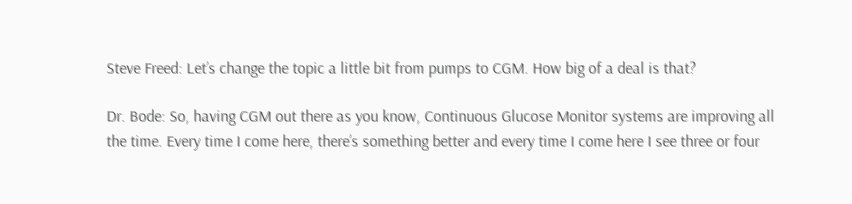Steve Freed: Let’s change the topic a little bit from pumps to CGM. How big of a deal is that?

Dr. Bode: So, having CGM out there as you know, Continuous Glucose Monitor systems are improving all the time. Every time I come here, there’s something better and every time I come here I see three or four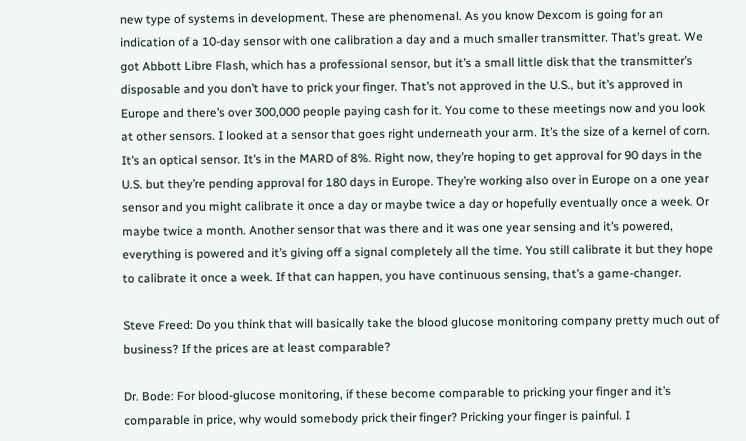new type of systems in development. These are phenomenal. As you know Dexcom is going for an indication of a 10-day sensor with one calibration a day and a much smaller transmitter. That’s great. We got Abbott Libre Flash, which has a professional sensor, but it’s a small little disk that the transmitter’s disposable and you don’t have to prick your finger. That’s not approved in the U.S., but it’s approved in Europe and there’s over 300,000 people paying cash for it. You come to these meetings now and you look at other sensors. I looked at a sensor that goes right underneath your arm. It’s the size of a kernel of corn. It’s an optical sensor. It’s in the MARD of 8%. Right now, they’re hoping to get approval for 90 days in the U.S. but they’re pending approval for 180 days in Europe. They’re working also over in Europe on a one year sensor and you might calibrate it once a day or maybe twice a day or hopefully eventually once a week. Or maybe twice a month. Another sensor that was there and it was one year sensing and it’s powered, everything is powered and it’s giving off a signal completely all the time. You still calibrate it but they hope to calibrate it once a week. If that can happen, you have continuous sensing, that’s a game-changer.

Steve Freed: Do you think that will basically take the blood glucose monitoring company pretty much out of business? If the prices are at least comparable?

Dr. Bode: For blood-glucose monitoring, if these become comparable to pricking your finger and it’s comparable in price, why would somebody prick their finger? Pricking your finger is painful. I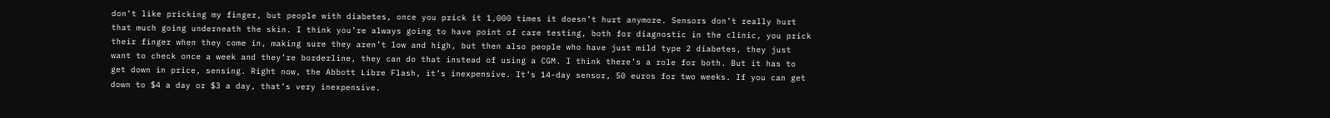don’t like pricking my finger, but people with diabetes, once you prick it 1,000 times it doesn’t hurt anymore. Sensors don’t really hurt that much going underneath the skin. I think you’re always going to have point of care testing, both for diagnostic in the clinic, you prick their finger when they come in, making sure they aren’t low and high, but then also people who have just mild type 2 diabetes, they just want to check once a week and they’re borderline, they can do that instead of using a CGM. I think there’s a role for both. But it has to get down in price, sensing. Right now, the Abbott Libre Flash, it’s inexpensive. It’s 14-day sensor, 50 euros for two weeks. If you can get down to $4 a day or $3 a day, that’s very inexpensive.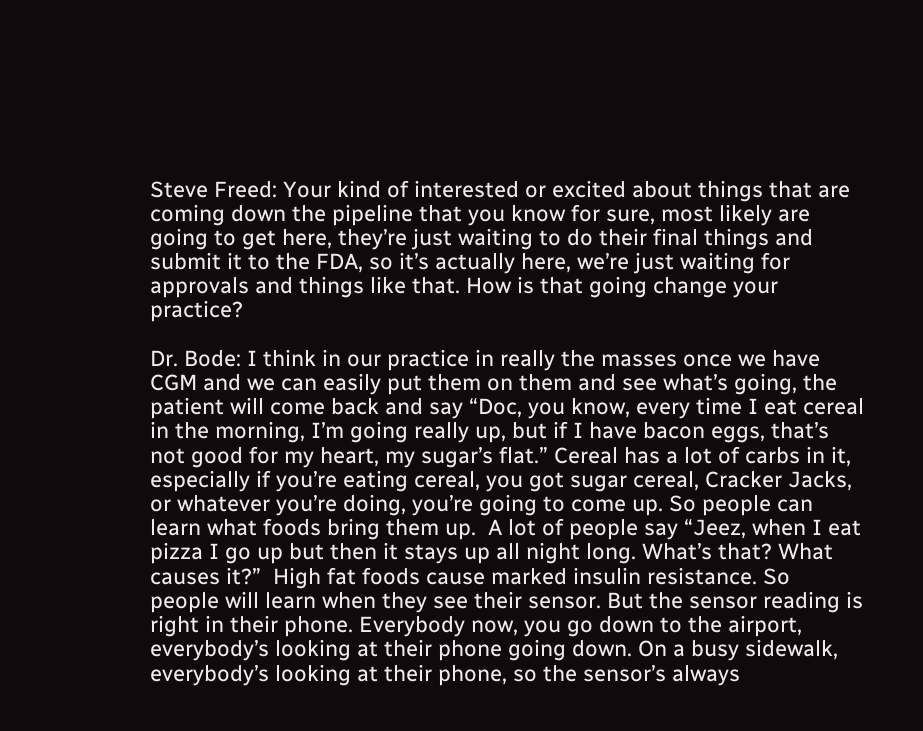Steve Freed: Your kind of interested or excited about things that are coming down the pipeline that you know for sure, most likely are going to get here, they’re just waiting to do their final things and submit it to the FDA, so it’s actually here, we’re just waiting for approvals and things like that. How is that going change your practice?

Dr. Bode: I think in our practice in really the masses once we have CGM and we can easily put them on them and see what’s going, the patient will come back and say “Doc, you know, every time I eat cereal in the morning, I’m going really up, but if I have bacon eggs, that’s not good for my heart, my sugar’s flat.” Cereal has a lot of carbs in it, especially if you’re eating cereal, you got sugar cereal, Cracker Jacks, or whatever you’re doing, you’re going to come up. So people can learn what foods bring them up.  A lot of people say “Jeez, when I eat pizza I go up but then it stays up all night long. What’s that? What causes it?”  High fat foods cause marked insulin resistance. So people will learn when they see their sensor. But the sensor reading is right in their phone. Everybody now, you go down to the airport, everybody’s looking at their phone going down. On a busy sidewalk, everybody’s looking at their phone, so the sensor’s always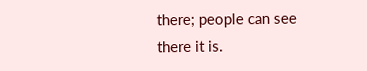there; people can see there it is.